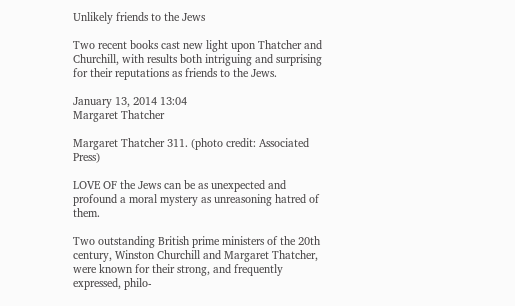Unlikely friends to the Jews

Two recent books cast new light upon Thatcher and Churchill, with results both intriguing and surprising for their reputations as friends to the Jews.

January 13, 2014 13:04
Margaret Thatcher

Margaret Thatcher 311. (photo credit: Associated Press)

LOVE OF the Jews can be as unexpected and profound a moral mystery as unreasoning hatred of them.

Two outstanding British prime ministers of the 20th century, Winston Churchill and Margaret Thatcher, were known for their strong, and frequently expressed, philo-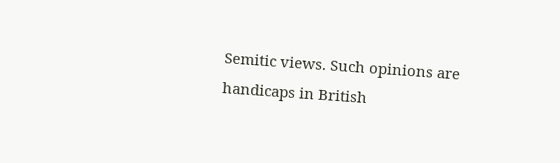Semitic views. Such opinions are handicaps in British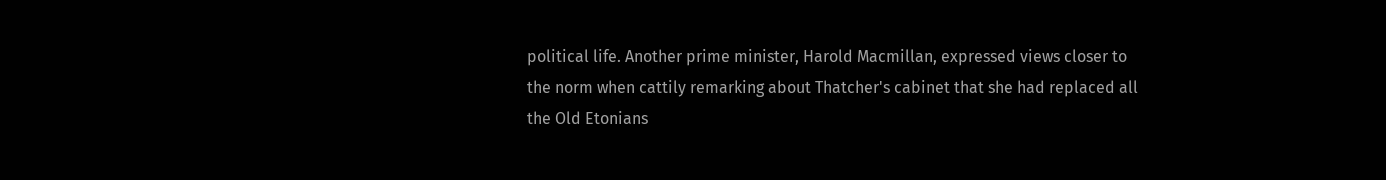political life. Another prime minister, Harold Macmillan, expressed views closer to the norm when cattily remarking about Thatcher's cabinet that she had replaced all the Old Etonians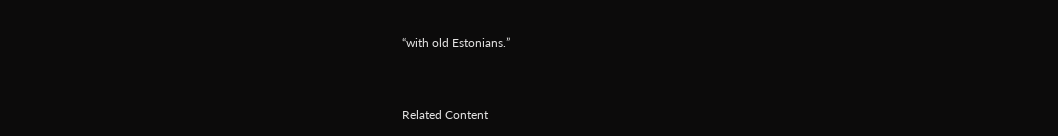“with old Estonians.”


Related Content